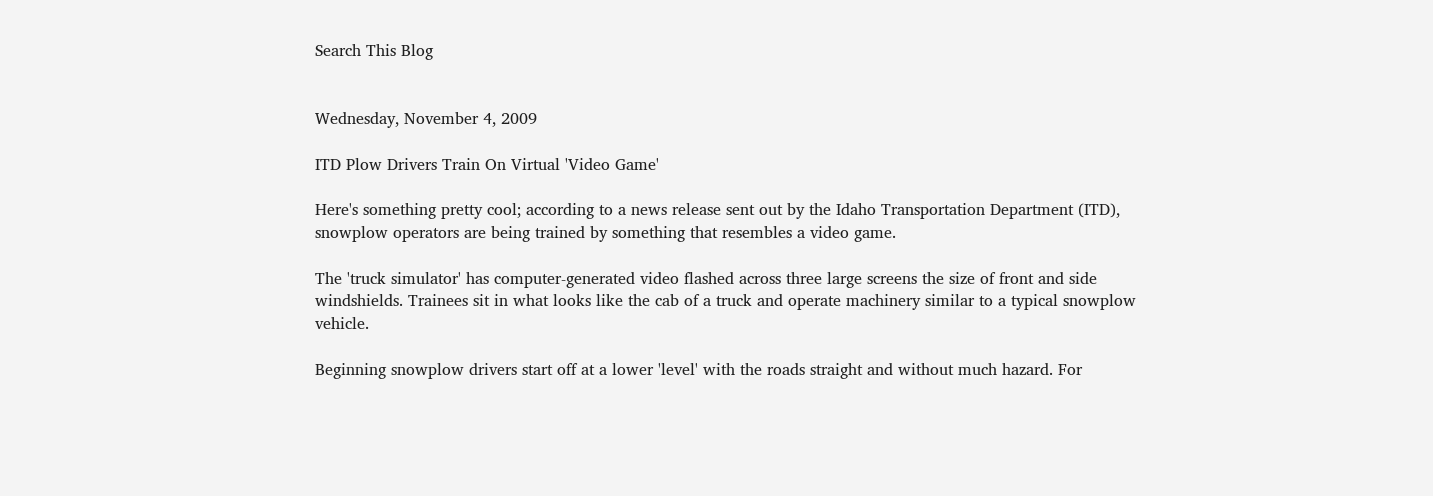Search This Blog


Wednesday, November 4, 2009

ITD Plow Drivers Train On Virtual 'Video Game'

Here's something pretty cool; according to a news release sent out by the Idaho Transportation Department (ITD), snowplow operators are being trained by something that resembles a video game.

The 'truck simulator' has computer-generated video flashed across three large screens the size of front and side windshields. Trainees sit in what looks like the cab of a truck and operate machinery similar to a typical snowplow vehicle.

Beginning snowplow drivers start off at a lower 'level' with the roads straight and without much hazard. For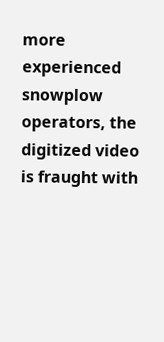more experienced snowplow operators, the digitized video is fraught with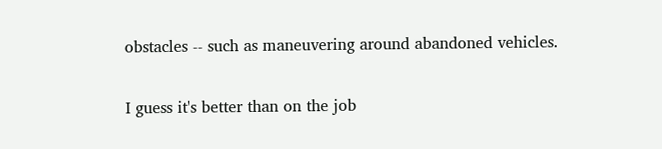obstacles -- such as maneuvering around abandoned vehicles.

I guess it's better than on the job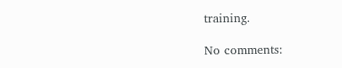training.

No comments: